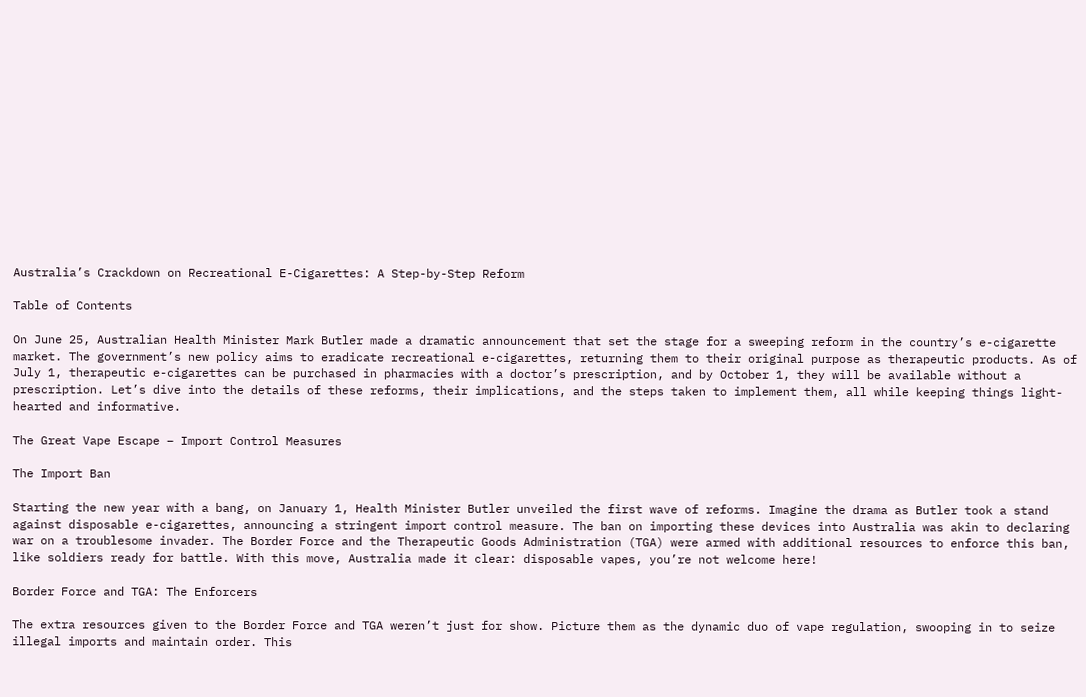Australia’s Crackdown on Recreational E-Cigarettes: A Step-by-Step Reform

Table of Contents

On June 25, Australian Health Minister Mark Butler made a dramatic announcement that set the stage for a sweeping reform in the country’s e-cigarette market. The government’s new policy aims to eradicate recreational e-cigarettes, returning them to their original purpose as therapeutic products. As of July 1, therapeutic e-cigarettes can be purchased in pharmacies with a doctor’s prescription, and by October 1, they will be available without a prescription. Let’s dive into the details of these reforms, their implications, and the steps taken to implement them, all while keeping things light-hearted and informative.

The Great Vape Escape – Import Control Measures

The Import Ban

Starting the new year with a bang, on January 1, Health Minister Butler unveiled the first wave of reforms. Imagine the drama as Butler took a stand against disposable e-cigarettes, announcing a stringent import control measure. The ban on importing these devices into Australia was akin to declaring war on a troublesome invader. The Border Force and the Therapeutic Goods Administration (TGA) were armed with additional resources to enforce this ban, like soldiers ready for battle. With this move, Australia made it clear: disposable vapes, you’re not welcome here!

Border Force and TGA: The Enforcers

The extra resources given to the Border Force and TGA weren’t just for show. Picture them as the dynamic duo of vape regulation, swooping in to seize illegal imports and maintain order. This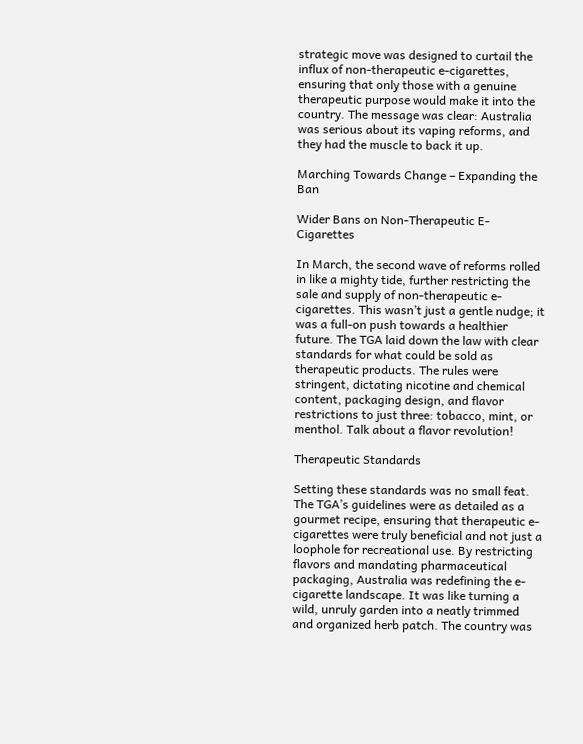strategic move was designed to curtail the influx of non-therapeutic e-cigarettes, ensuring that only those with a genuine therapeutic purpose would make it into the country. The message was clear: Australia was serious about its vaping reforms, and they had the muscle to back it up.

Marching Towards Change – Expanding the Ban

Wider Bans on Non-Therapeutic E-Cigarettes

In March, the second wave of reforms rolled in like a mighty tide, further restricting the sale and supply of non-therapeutic e-cigarettes. This wasn’t just a gentle nudge; it was a full-on push towards a healthier future. The TGA laid down the law with clear standards for what could be sold as therapeutic products. The rules were stringent, dictating nicotine and chemical content, packaging design, and flavor restrictions to just three: tobacco, mint, or menthol. Talk about a flavor revolution!

Therapeutic Standards

Setting these standards was no small feat. The TGA’s guidelines were as detailed as a gourmet recipe, ensuring that therapeutic e-cigarettes were truly beneficial and not just a loophole for recreational use. By restricting flavors and mandating pharmaceutical packaging, Australia was redefining the e-cigarette landscape. It was like turning a wild, unruly garden into a neatly trimmed and organized herb patch. The country was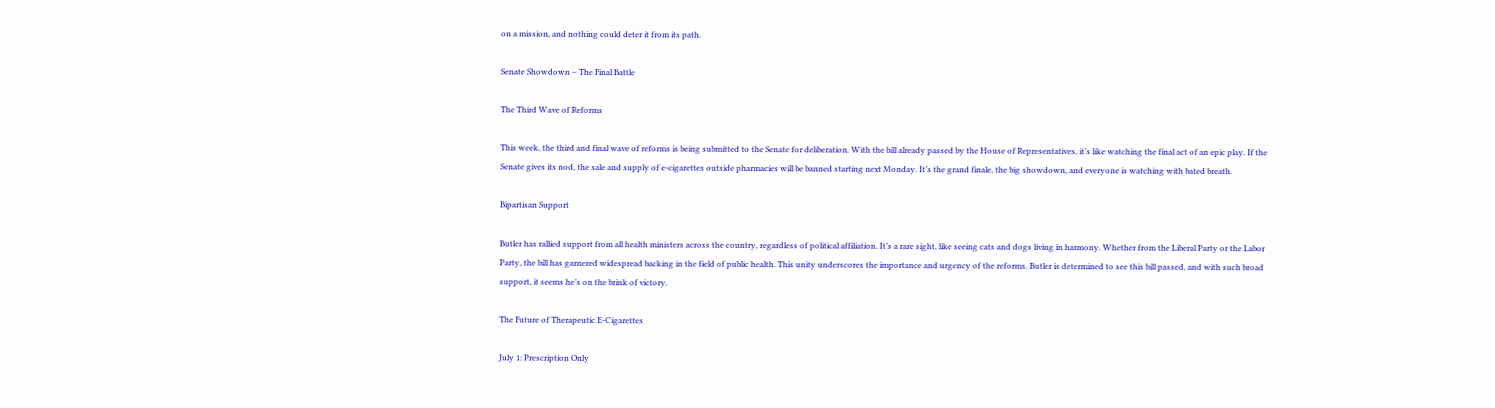on a mission, and nothing could deter it from its path.

Senate Showdown – The Final Battle

The Third Wave of Reforms

This week, the third and final wave of reforms is being submitted to the Senate for deliberation. With the bill already passed by the House of Representatives, it’s like watching the final act of an epic play. If the Senate gives its nod, the sale and supply of e-cigarettes outside pharmacies will be banned starting next Monday. It’s the grand finale, the big showdown, and everyone is watching with bated breath.

Bipartisan Support

Butler has rallied support from all health ministers across the country, regardless of political affiliation. It’s a rare sight, like seeing cats and dogs living in harmony. Whether from the Liberal Party or the Labor Party, the bill has garnered widespread backing in the field of public health. This unity underscores the importance and urgency of the reforms. Butler is determined to see this bill passed, and with such broad support, it seems he’s on the brink of victory.

The Future of Therapeutic E-Cigarettes

July 1: Prescription Only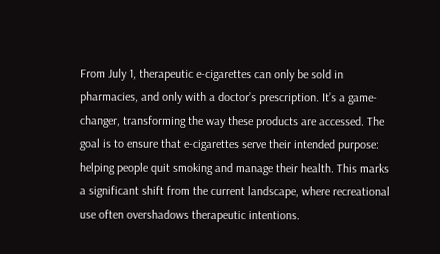From July 1, therapeutic e-cigarettes can only be sold in pharmacies, and only with a doctor’s prescription. It’s a game-changer, transforming the way these products are accessed. The goal is to ensure that e-cigarettes serve their intended purpose: helping people quit smoking and manage their health. This marks a significant shift from the current landscape, where recreational use often overshadows therapeutic intentions.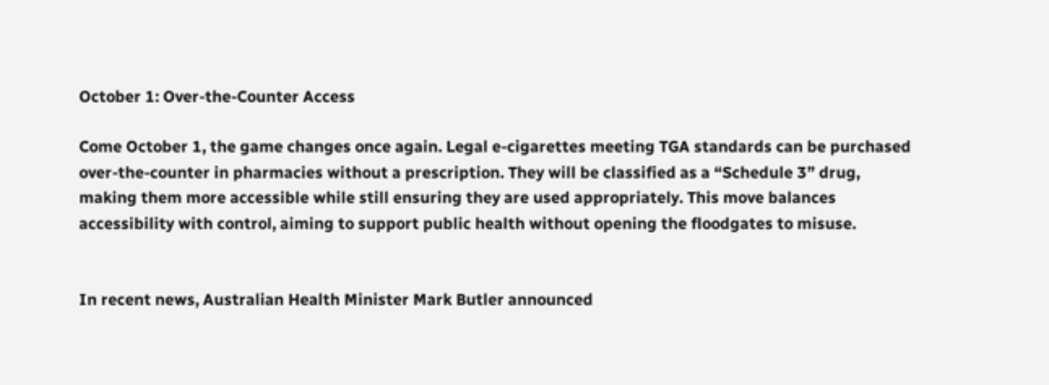October 1: Over-the-Counter Access

Come October 1, the game changes once again. Legal e-cigarettes meeting TGA standards can be purchased over-the-counter in pharmacies without a prescription. They will be classified as a “Schedule 3” drug, making them more accessible while still ensuring they are used appropriately. This move balances accessibility with control, aiming to support public health without opening the floodgates to misuse.


In recent news, Australian Health Minister Mark Butler announced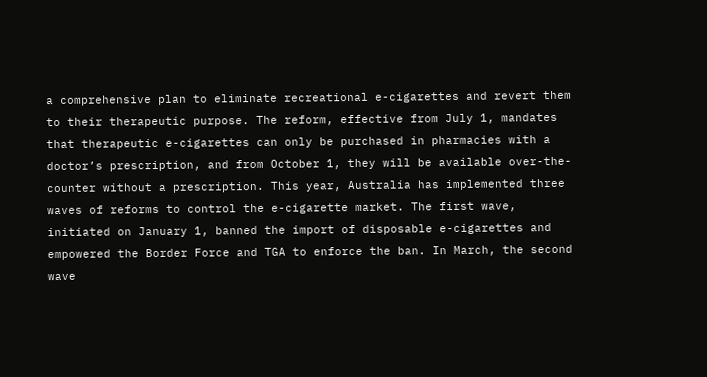a comprehensive plan to eliminate recreational e-cigarettes and revert them to their therapeutic purpose. The reform, effective from July 1, mandates that therapeutic e-cigarettes can only be purchased in pharmacies with a doctor’s prescription, and from October 1, they will be available over-the-counter without a prescription. This year, Australia has implemented three waves of reforms to control the e-cigarette market. The first wave, initiated on January 1, banned the import of disposable e-cigarettes and empowered the Border Force and TGA to enforce the ban. In March, the second wave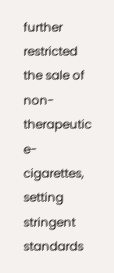further restricted the sale of non-therapeutic e-cigarettes, setting stringent standards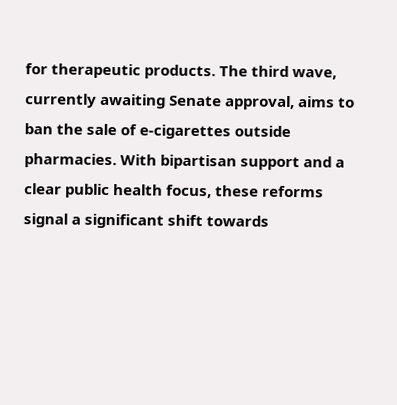for therapeutic products. The third wave, currently awaiting Senate approval, aims to ban the sale of e-cigarettes outside pharmacies. With bipartisan support and a clear public health focus, these reforms signal a significant shift towards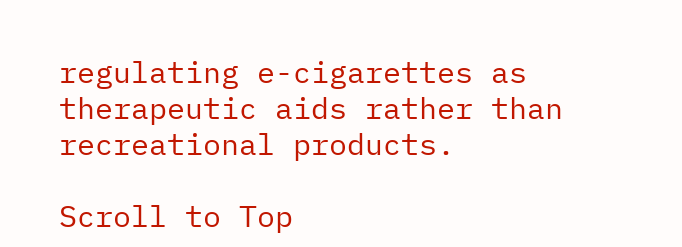regulating e-cigarettes as therapeutic aids rather than recreational products.

Scroll to Top